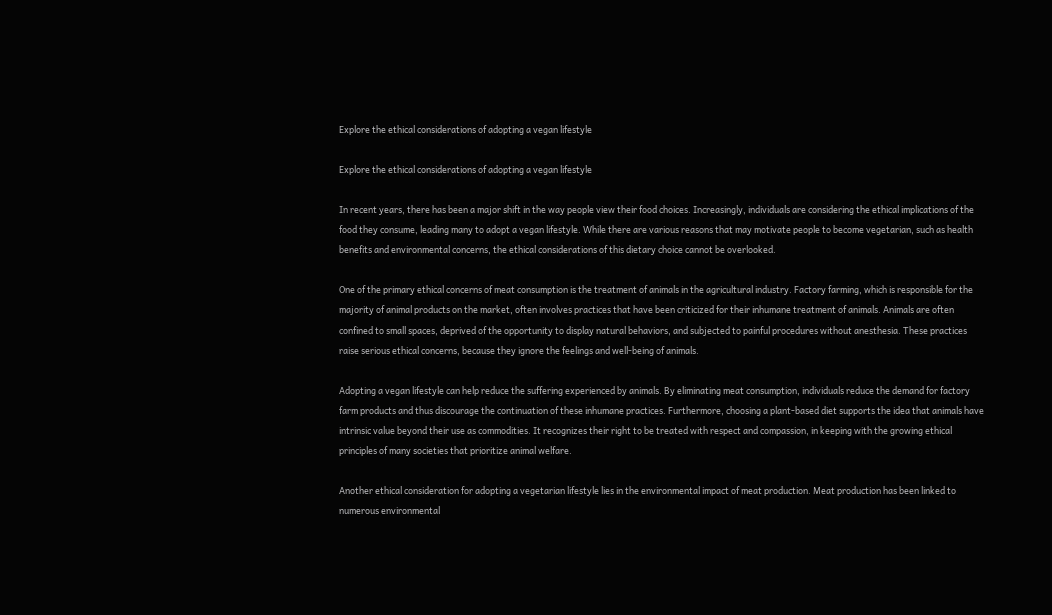Explore the ethical considerations of adopting a vegan lifestyle

Explore the ethical considerations of adopting a vegan lifestyle

In recent years, there has been a major shift in the way people view their food choices. Increasingly, individuals are considering the ethical implications of the food they consume, leading many to adopt a vegan lifestyle. While there are various reasons that may motivate people to become vegetarian, such as health benefits and environmental concerns, the ethical considerations of this dietary choice cannot be overlooked.

One of the primary ethical concerns of meat consumption is the treatment of animals in the agricultural industry. Factory farming, which is responsible for the majority of animal products on the market, often involves practices that have been criticized for their inhumane treatment of animals. Animals are often confined to small spaces, deprived of the opportunity to display natural behaviors, and subjected to painful procedures without anesthesia. These practices raise serious ethical concerns, because they ignore the feelings and well-being of animals.

Adopting a vegan lifestyle can help reduce the suffering experienced by animals. By eliminating meat consumption, individuals reduce the demand for factory farm products and thus discourage the continuation of these inhumane practices. Furthermore, choosing a plant-based diet supports the idea that animals have intrinsic value beyond their use as commodities. It recognizes their right to be treated with respect and compassion, in keeping with the growing ethical principles of many societies that prioritize animal welfare.

Another ethical consideration for adopting a vegetarian lifestyle lies in the environmental impact of meat production. Meat production has been linked to numerous environmental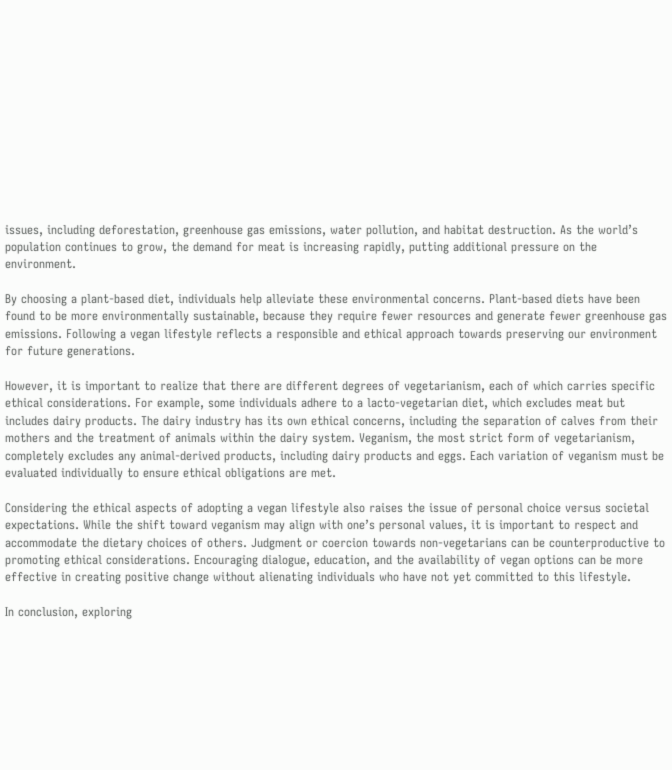issues, including deforestation, greenhouse gas emissions, water pollution, and habitat destruction. As the world’s population continues to grow, the demand for meat is increasing rapidly, putting additional pressure on the environment.

By choosing a plant-based diet, individuals help alleviate these environmental concerns. Plant-based diets have been found to be more environmentally sustainable, because they require fewer resources and generate fewer greenhouse gas emissions. Following a vegan lifestyle reflects a responsible and ethical approach towards preserving our environment for future generations.

However, it is important to realize that there are different degrees of vegetarianism, each of which carries specific ethical considerations. For example, some individuals adhere to a lacto-vegetarian diet, which excludes meat but includes dairy products. The dairy industry has its own ethical concerns, including the separation of calves from their mothers and the treatment of animals within the dairy system. Veganism, the most strict form of vegetarianism, completely excludes any animal-derived products, including dairy products and eggs. Each variation of veganism must be evaluated individually to ensure ethical obligations are met.

Considering the ethical aspects of adopting a vegan lifestyle also raises the issue of personal choice versus societal expectations. While the shift toward veganism may align with one’s personal values, it is important to respect and accommodate the dietary choices of others. Judgment or coercion towards non-vegetarians can be counterproductive to promoting ethical considerations. Encouraging dialogue, education, and the availability of vegan options can be more effective in creating positive change without alienating individuals who have not yet committed to this lifestyle.

In conclusion, exploring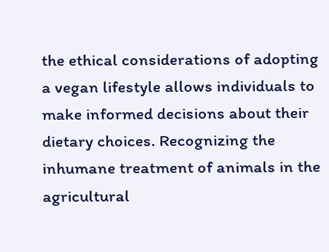the ethical considerations of adopting a vegan lifestyle allows individuals to make informed decisions about their dietary choices. Recognizing the inhumane treatment of animals in the agricultural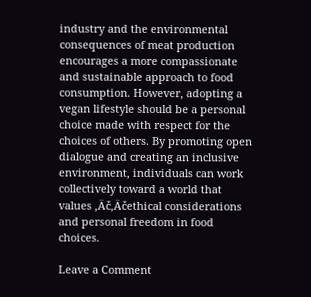industry and the environmental consequences of meat production encourages a more compassionate and sustainable approach to food consumption. However, adopting a vegan lifestyle should be a personal choice made with respect for the choices of others. By promoting open dialogue and creating an inclusive environment, individuals can work collectively toward a world that values ‚Äč‚Äčethical considerations and personal freedom in food choices.

Leave a Comment